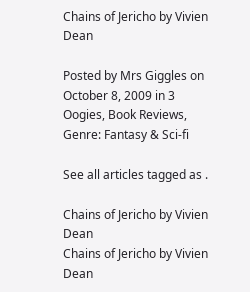Chains of Jericho by Vivien Dean

Posted by Mrs Giggles on October 8, 2009 in 3 Oogies, Book Reviews, Genre: Fantasy & Sci-fi

See all articles tagged as .

Chains of Jericho by Vivien Dean
Chains of Jericho by Vivien Dean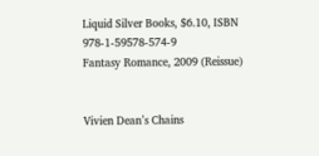Liquid Silver Books, $6.10, ISBN 978-1-59578-574-9
Fantasy Romance, 2009 (Reissue)


Vivien Dean’s Chains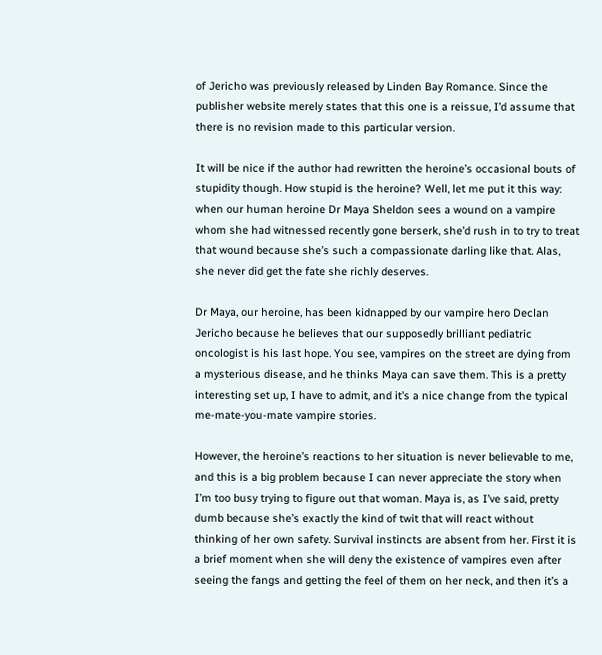of Jericho was previously released by Linden Bay Romance. Since the publisher website merely states that this one is a reissue, I’d assume that there is no revision made to this particular version.

It will be nice if the author had rewritten the heroine’s occasional bouts of stupidity though. How stupid is the heroine? Well, let me put it this way: when our human heroine Dr Maya Sheldon sees a wound on a vampire whom she had witnessed recently gone berserk, she’d rush in to try to treat that wound because she’s such a compassionate darling like that. Alas, she never did get the fate she richly deserves.

Dr Maya, our heroine, has been kidnapped by our vampire hero Declan Jericho because he believes that our supposedly brilliant pediatric oncologist is his last hope. You see, vampires on the street are dying from a mysterious disease, and he thinks Maya can save them. This is a pretty interesting set up, I have to admit, and it’s a nice change from the typical me-mate-you-mate vampire stories.

However, the heroine’s reactions to her situation is never believable to me, and this is a big problem because I can never appreciate the story when I’m too busy trying to figure out that woman. Maya is, as I’ve said, pretty dumb because she’s exactly the kind of twit that will react without thinking of her own safety. Survival instincts are absent from her. First it is a brief moment when she will deny the existence of vampires even after seeing the fangs and getting the feel of them on her neck, and then it’s a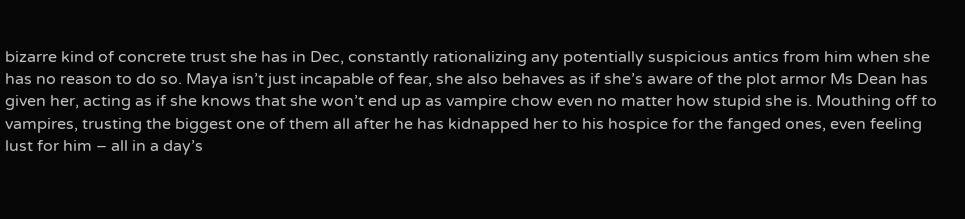bizarre kind of concrete trust she has in Dec, constantly rationalizing any potentially suspicious antics from him when she has no reason to do so. Maya isn’t just incapable of fear, she also behaves as if she’s aware of the plot armor Ms Dean has given her, acting as if she knows that she won’t end up as vampire chow even no matter how stupid she is. Mouthing off to vampires, trusting the biggest one of them all after he has kidnapped her to his hospice for the fanged ones, even feeling lust for him – all in a day’s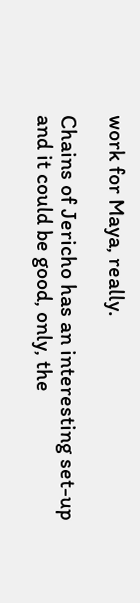work for Maya, really.

Chains of Jericho has an interesting set-up and it could be good, only, the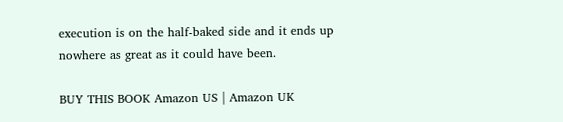execution is on the half-baked side and it ends up nowhere as great as it could have been.

BUY THIS BOOK Amazon US | Amazon UK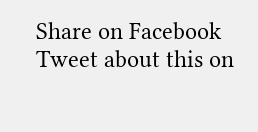Share on Facebook
Tweet about this on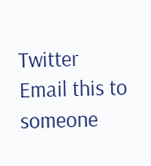Twitter
Email this to someone